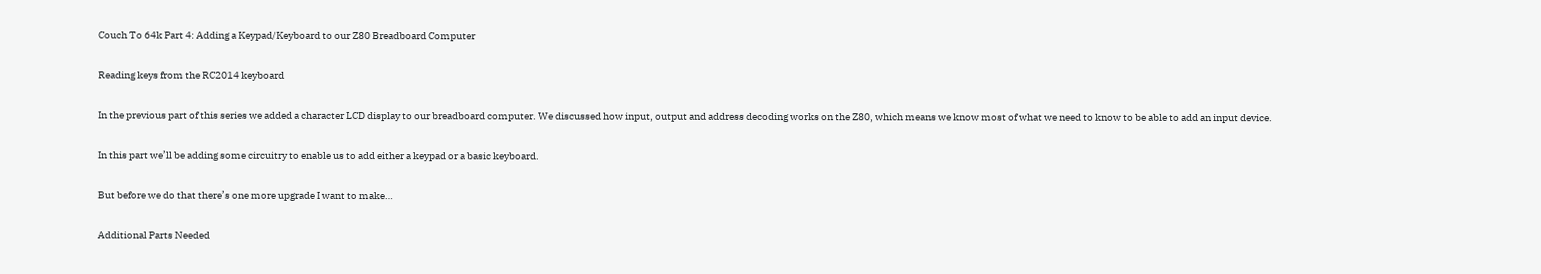Couch To 64k Part 4: Adding a Keypad/Keyboard to our Z80 Breadboard Computer

Reading keys from the RC2014 keyboard

In the previous part of this series we added a character LCD display to our breadboard computer. We discussed how input, output and address decoding works on the Z80, which means we know most of what we need to know to be able to add an input device.

In this part we’ll be adding some circuitry to enable us to add either a keypad or a basic keyboard.

But before we do that there’s one more upgrade I want to make…

Additional Parts Needed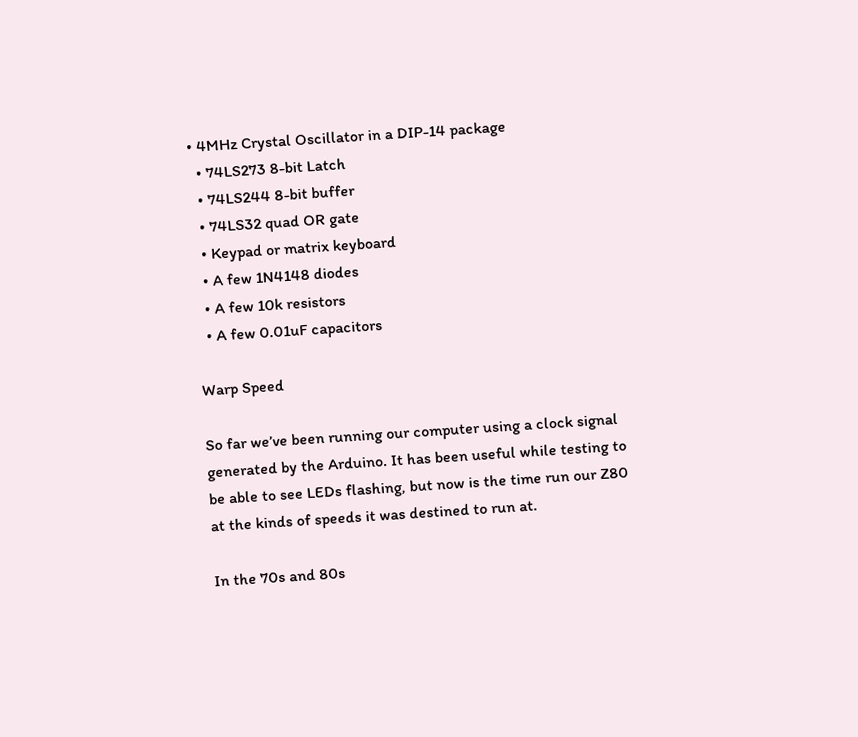• 4MHz Crystal Oscillator in a DIP-14 package
  • 74LS273 8-bit Latch
  • 74LS244 8-bit buffer
  • 74LS32 quad OR gate
  • Keypad or matrix keyboard
  • A few 1N4148 diodes
  • A few 10k resistors
  • A few 0.01uF capacitors

Warp Speed

So far we’ve been running our computer using a clock signal generated by the Arduino. It has been useful while testing to be able to see LEDs flashing, but now is the time run our Z80 at the kinds of speeds it was destined to run at.

In the 70s and 80s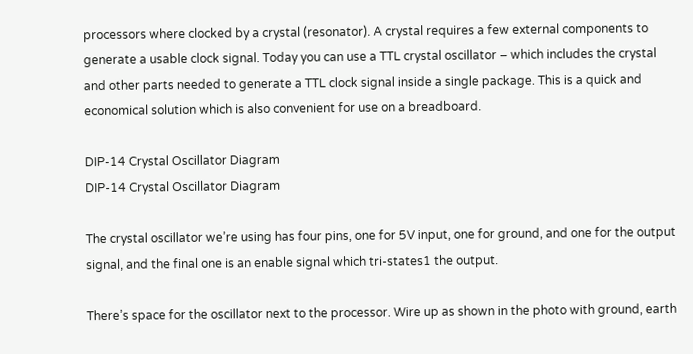processors where clocked by a crystal (resonator). A crystal requires a few external components to generate a usable clock signal. Today you can use a TTL crystal oscillator – which includes the crystal and other parts needed to generate a TTL clock signal inside a single package. This is a quick and economical solution which is also convenient for use on a breadboard.

DIP-14 Crystal Oscillator Diagram
DIP-14 Crystal Oscillator Diagram

The crystal oscillator we’re using has four pins, one for 5V input, one for ground, and one for the output signal, and the final one is an enable signal which tri-states1 the output.

There’s space for the oscillator next to the processor. Wire up as shown in the photo with ground, earth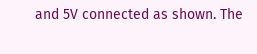and 5V connected as shown. The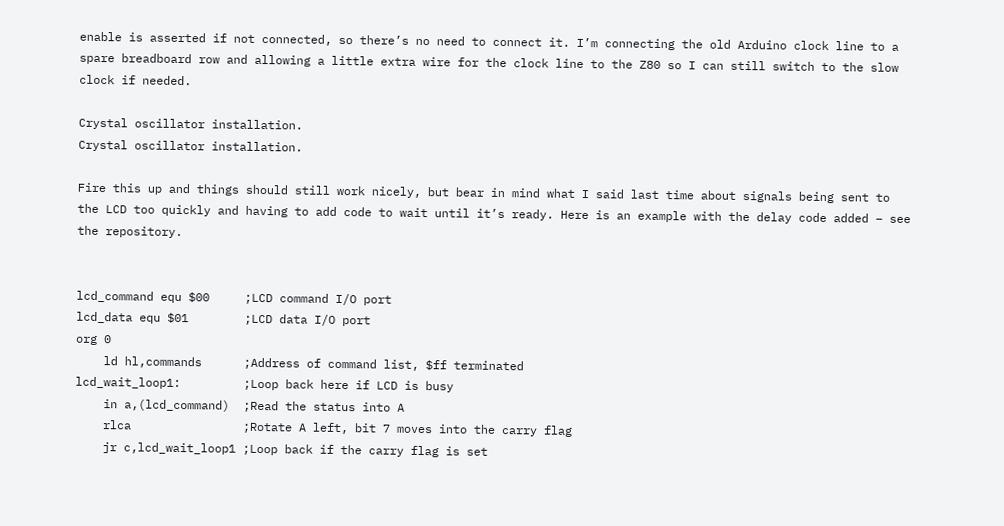enable is asserted if not connected, so there’s no need to connect it. I’m connecting the old Arduino clock line to a spare breadboard row and allowing a little extra wire for the clock line to the Z80 so I can still switch to the slow clock if needed.

Crystal oscillator installation.
Crystal oscillator installation.

Fire this up and things should still work nicely, but bear in mind what I said last time about signals being sent to the LCD too quickly and having to add code to wait until it’s ready. Here is an example with the delay code added – see the repository.


lcd_command equ $00     ;LCD command I/O port
lcd_data equ $01        ;LCD data I/O port
org 0
    ld hl,commands      ;Address of command list, $ff terminated
lcd_wait_loop1:         ;Loop back here if LCD is busy
    in a,(lcd_command)  ;Read the status into A
    rlca                ;Rotate A left, bit 7 moves into the carry flag
    jr c,lcd_wait_loop1 ;Loop back if the carry flag is set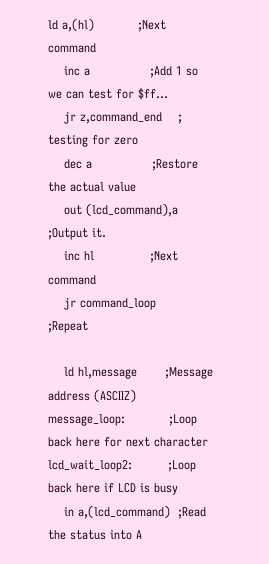ld a,(hl)           ;Next command
    inc a               ;Add 1 so we can test for $ff...
    jr z,command_end    ; testing for zero
    dec a               ;Restore the actual value
    out (lcd_command),a ;Output it.
    inc hl              ;Next command
    jr command_loop     ;Repeat

    ld hl,message       ;Message address (ASCIIZ)
message_loop:           ;Loop back here for next character
lcd_wait_loop2:         ;Loop back here if LCD is busy
    in a,(lcd_command)  ;Read the status into A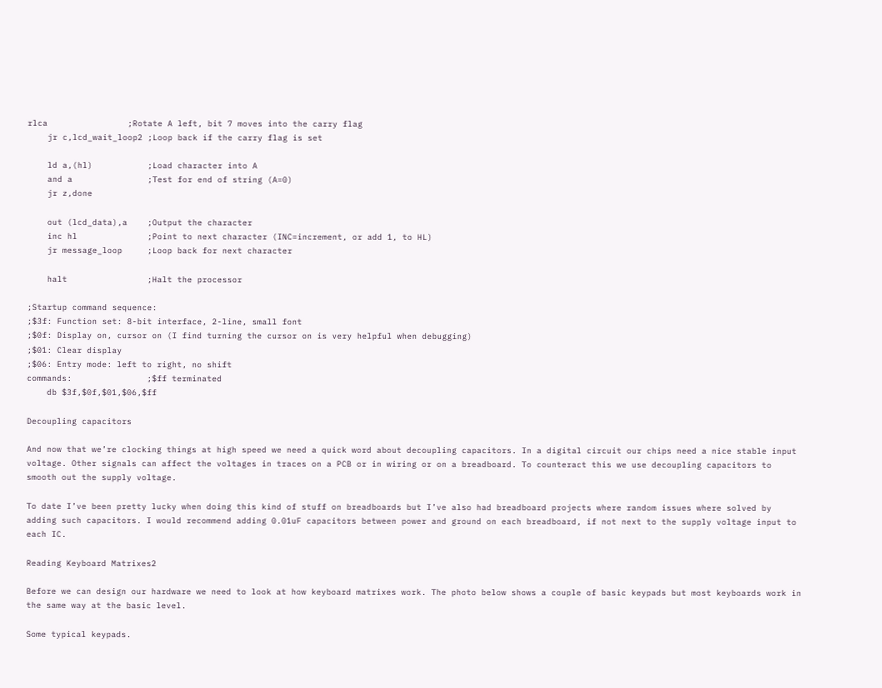rlca                ;Rotate A left, bit 7 moves into the carry flag
    jr c,lcd_wait_loop2 ;Loop back if the carry flag is set

    ld a,(hl)           ;Load character into A
    and a               ;Test for end of string (A=0)
    jr z,done

    out (lcd_data),a    ;Output the character
    inc hl              ;Point to next character (INC=increment, or add 1, to HL)
    jr message_loop     ;Loop back for next character

    halt                ;Halt the processor

;Startup command sequence:
;$3f: Function set: 8-bit interface, 2-line, small font
;$0f: Display on, cursor on (I find turning the cursor on is very helpful when debugging)
;$01: Clear display
;$06: Entry mode: left to right, no shift
commands:               ;$ff terminated
    db $3f,$0f,$01,$06,$ff

Decoupling capacitors

And now that we’re clocking things at high speed we need a quick word about decoupling capacitors. In a digital circuit our chips need a nice stable input voltage. Other signals can affect the voltages in traces on a PCB or in wiring or on a breadboard. To counteract this we use decoupling capacitors to smooth out the supply voltage.

To date I’ve been pretty lucky when doing this kind of stuff on breadboards but I’ve also had breadboard projects where random issues where solved by adding such capacitors. I would recommend adding 0.01uF capacitors between power and ground on each breadboard, if not next to the supply voltage input to each IC.

Reading Keyboard Matrixes2

Before we can design our hardware we need to look at how keyboard matrixes work. The photo below shows a couple of basic keypads but most keyboards work in the same way at the basic level.

Some typical keypads.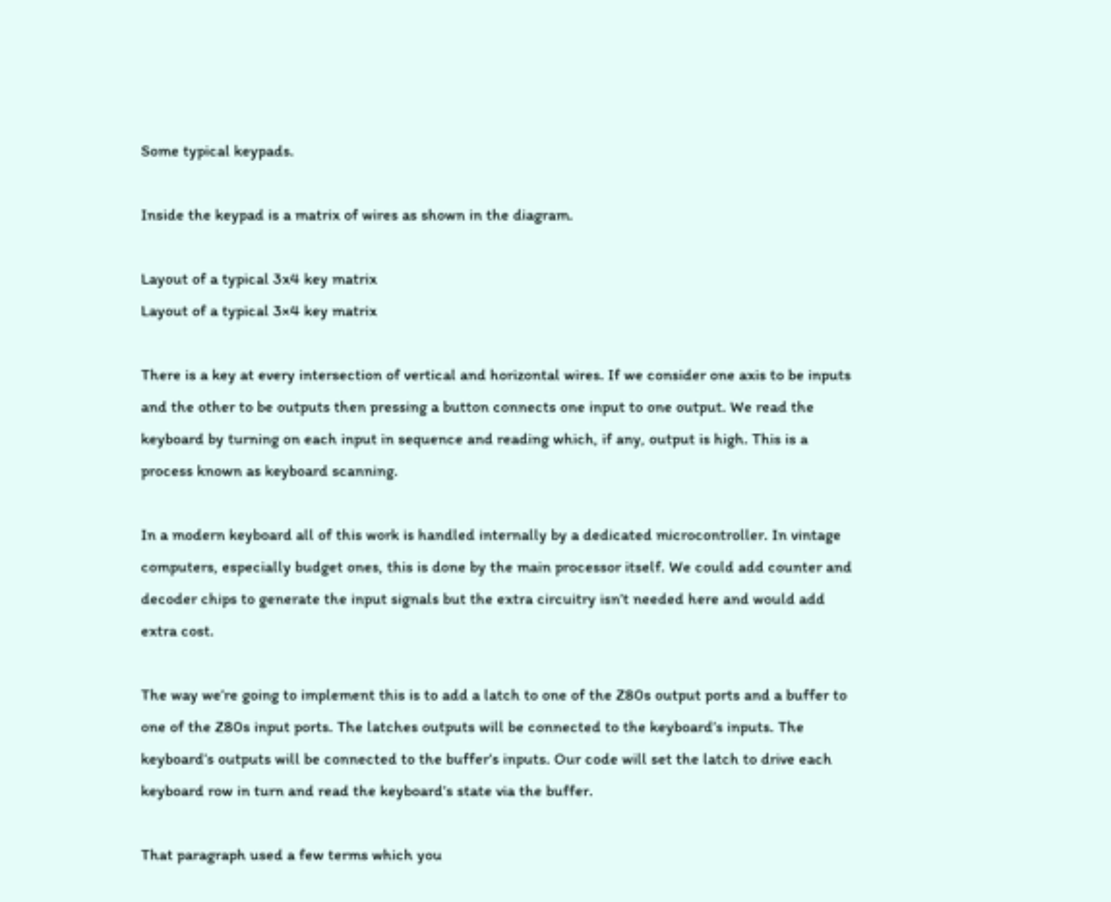Some typical keypads.

Inside the keypad is a matrix of wires as shown in the diagram.

Layout of a typical 3x4 key matrix
Layout of a typical 3×4 key matrix

There is a key at every intersection of vertical and horizontal wires. If we consider one axis to be inputs and the other to be outputs then pressing a button connects one input to one output. We read the keyboard by turning on each input in sequence and reading which, if any, output is high. This is a process known as keyboard scanning.

In a modern keyboard all of this work is handled internally by a dedicated microcontroller. In vintage computers, especially budget ones, this is done by the main processor itself. We could add counter and decoder chips to generate the input signals but the extra circuitry isn’t needed here and would add extra cost.

The way we’re going to implement this is to add a latch to one of the Z80s output ports and a buffer to one of the Z80s input ports. The latches outputs will be connected to the keyboard’s inputs. The keyboard’s outputs will be connected to the buffer’s inputs. Our code will set the latch to drive each keyboard row in turn and read the keyboard’s state via the buffer.

That paragraph used a few terms which you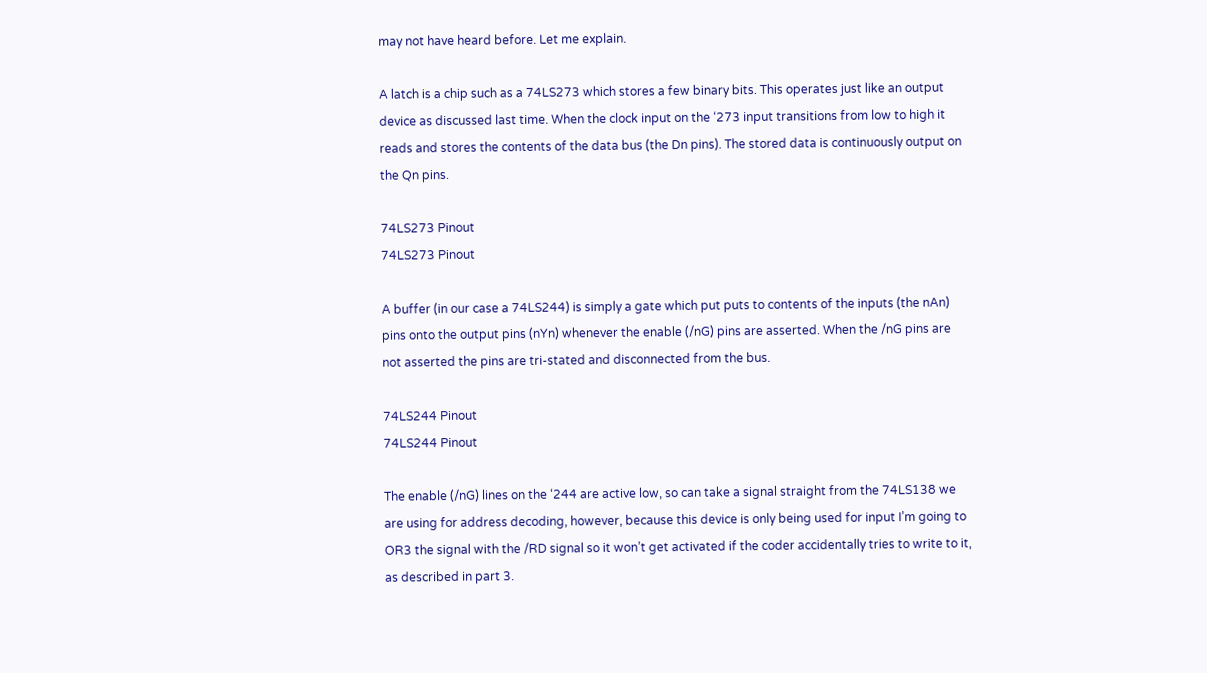may not have heard before. Let me explain.

A latch is a chip such as a 74LS273 which stores a few binary bits. This operates just like an output device as discussed last time. When the clock input on the ‘273 input transitions from low to high it reads and stores the contents of the data bus (the Dn pins). The stored data is continuously output on the Qn pins.

74LS273 Pinout
74LS273 Pinout

A buffer (in our case a 74LS244) is simply a gate which put puts to contents of the inputs (the nAn) pins onto the output pins (nYn) whenever the enable (/nG) pins are asserted. When the /nG pins are not asserted the pins are tri-stated and disconnected from the bus.

74LS244 Pinout
74LS244 Pinout

The enable (/nG) lines on the ‘244 are active low, so can take a signal straight from the 74LS138 we are using for address decoding, however, because this device is only being used for input I’m going to OR3 the signal with the /RD signal so it won’t get activated if the coder accidentally tries to write to it, as described in part 3.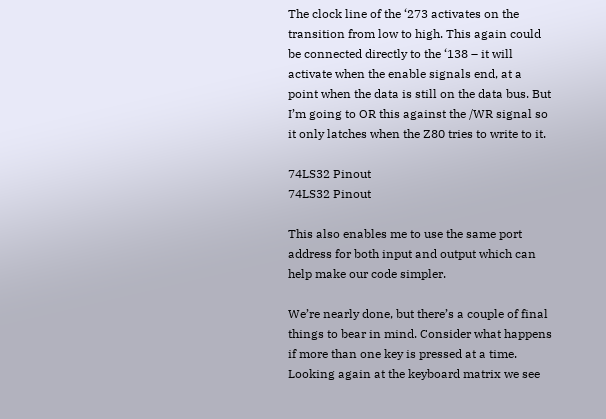The clock line of the ‘273 activates on the transition from low to high. This again could be connected directly to the ‘138 – it will activate when the enable signals end, at a point when the data is still on the data bus. But I’m going to OR this against the /WR signal so it only latches when the Z80 tries to write to it.

74LS32 Pinout
74LS32 Pinout

This also enables me to use the same port address for both input and output which can help make our code simpler.

We’re nearly done, but there’s a couple of final things to bear in mind. Consider what happens if more than one key is pressed at a time. Looking again at the keyboard matrix we see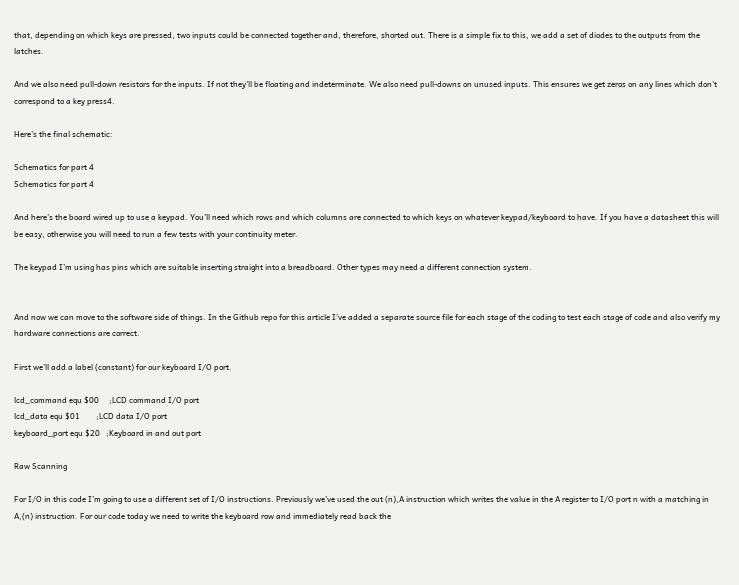that, depending on which keys are pressed, two inputs could be connected together and, therefore, shorted out. There is a simple fix to this, we add a set of diodes to the outputs from the latches.

And we also need pull-down resistors for the inputs. If not they’ll be floating and indeterminate. We also need pull-downs on unused inputs. This ensures we get zeros on any lines which don’t correspond to a key press4.

Here’s the final schematic:

Schematics for part 4
Schematics for part 4

And here’s the board wired up to use a keypad. You’ll need which rows and which columns are connected to which keys on whatever keypad/keyboard to have. If you have a datasheet this will be easy, otherwise you will need to run a few tests with your continuity meter.

The keypad I’m using has pins which are suitable inserting straight into a breadboard. Other types may need a different connection system.


And now we can move to the software side of things. In the Github repo for this article I’ve added a separate source file for each stage of the coding to test each stage of code and also verify my hardware connections are correct.

First we’ll add a label (constant) for our keyboard I/O port.

lcd_command equ $00     ;LCD command I/O port
lcd_data equ $01        ;LCD data I/O port
keyboard_port equ $20   ;Keyboard in and out port

Raw Scanning

For I/O in this code I’m going to use a different set of I/O instructions. Previously we’ve used the out (n),A instruction which writes the value in the A register to I/O port n with a matching in A,(n) instruction. For our code today we need to write the keyboard row and immediately read back the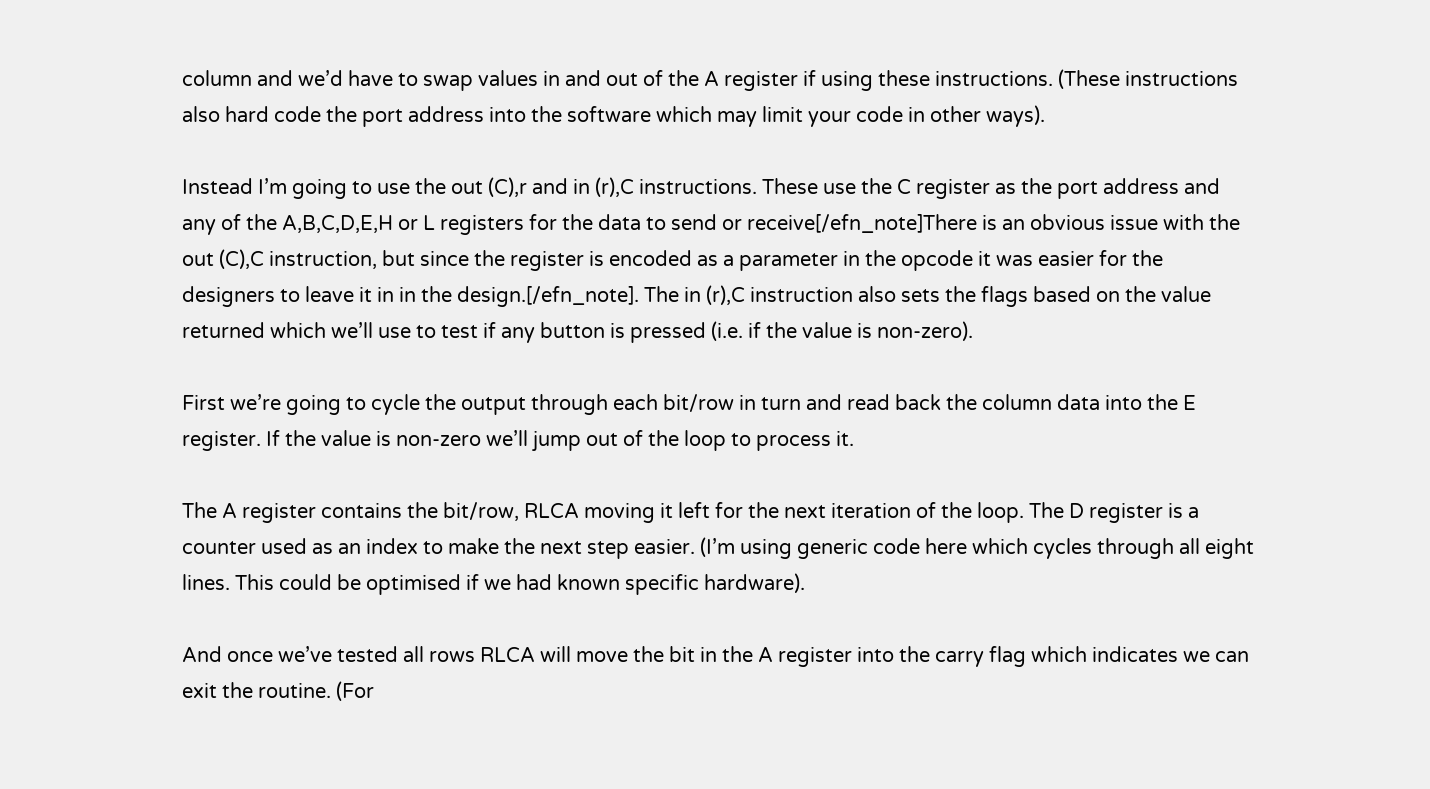column and we’d have to swap values in and out of the A register if using these instructions. (These instructions also hard code the port address into the software which may limit your code in other ways).

Instead I’m going to use the out (C),r and in (r),C instructions. These use the C register as the port address and any of the A,B,C,D,E,H or L registers for the data to send or receive[/efn_note]There is an obvious issue with the out (C),C instruction, but since the register is encoded as a parameter in the opcode it was easier for the designers to leave it in in the design.[/efn_note]. The in (r),C instruction also sets the flags based on the value returned which we’ll use to test if any button is pressed (i.e. if the value is non-zero).

First we’re going to cycle the output through each bit/row in turn and read back the column data into the E register. If the value is non-zero we’ll jump out of the loop to process it.

The A register contains the bit/row, RLCA moving it left for the next iteration of the loop. The D register is a counter used as an index to make the next step easier. (I’m using generic code here which cycles through all eight lines. This could be optimised if we had known specific hardware).

And once we’ve tested all rows RLCA will move the bit in the A register into the carry flag which indicates we can exit the routine. (For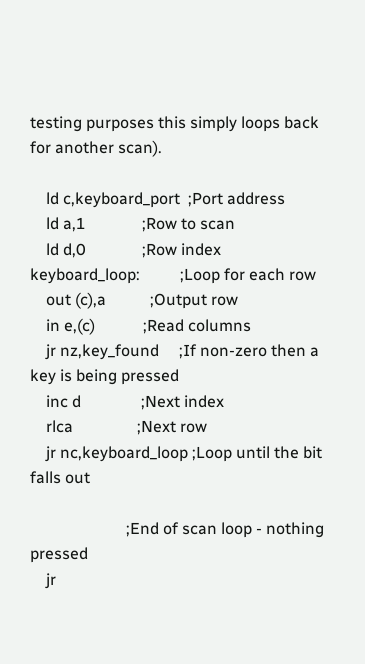testing purposes this simply loops back for another scan).

    ld c,keyboard_port  ;Port address
    ld a,1              ;Row to scan
    ld d,0              ;Row index
keyboard_loop:          ;Loop for each row
    out (c),a           ;Output row
    in e,(c)            ;Read columns
    jr nz,key_found     ;If non-zero then a key is being pressed
    inc d               ;Next index
    rlca                ;Next row
    jr nc,keyboard_loop ;Loop until the bit falls out

                        ;End of scan loop - nothing pressed
    jr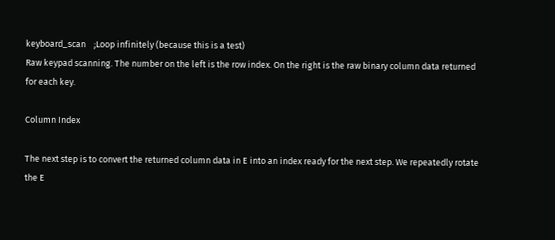keyboard_scan    ;Loop infinitely (because this is a test)
Raw keypad scanning. The number on the left is the row index. On the right is the raw binary column data returned for each key.

Column Index

The next step is to convert the returned column data in E into an index ready for the next step. We repeatedly rotate the E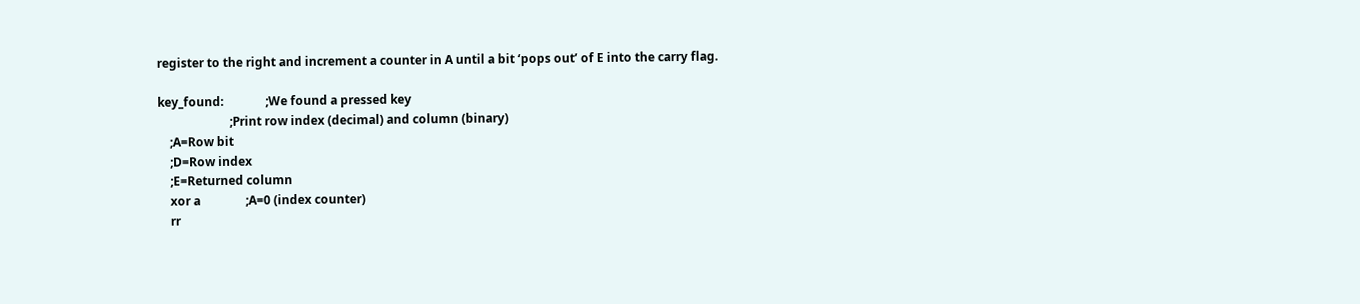register to the right and increment a counter in A until a bit ‘pops out’ of E into the carry flag.

key_found:              ;We found a pressed key
                        ;Print row index (decimal) and column (binary)
    ;A=Row bit
    ;D=Row index
    ;E=Returned column
    xor a               ;A=0 (index counter)
    rr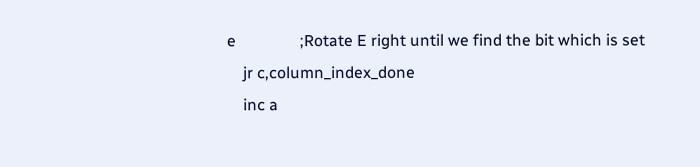e                ;Rotate E right until we find the bit which is set
    jr c,column_index_done
    inc a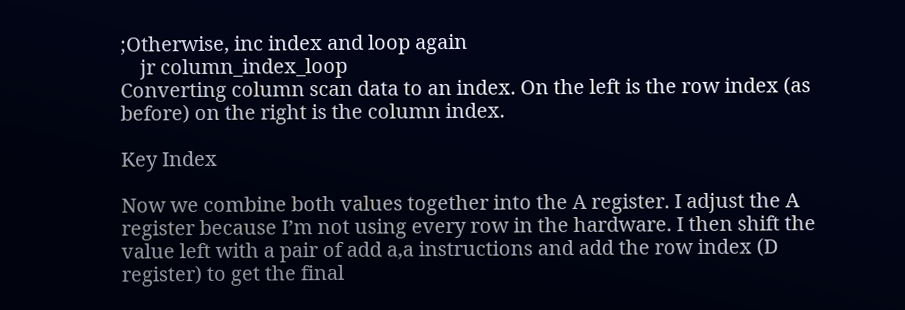;Otherwise, inc index and loop again
    jr column_index_loop
Converting column scan data to an index. On the left is the row index (as before) on the right is the column index.

Key Index

Now we combine both values together into the A register. I adjust the A register because I’m not using every row in the hardware. I then shift the value left with a pair of add a,a instructions and add the row index (D register) to get the final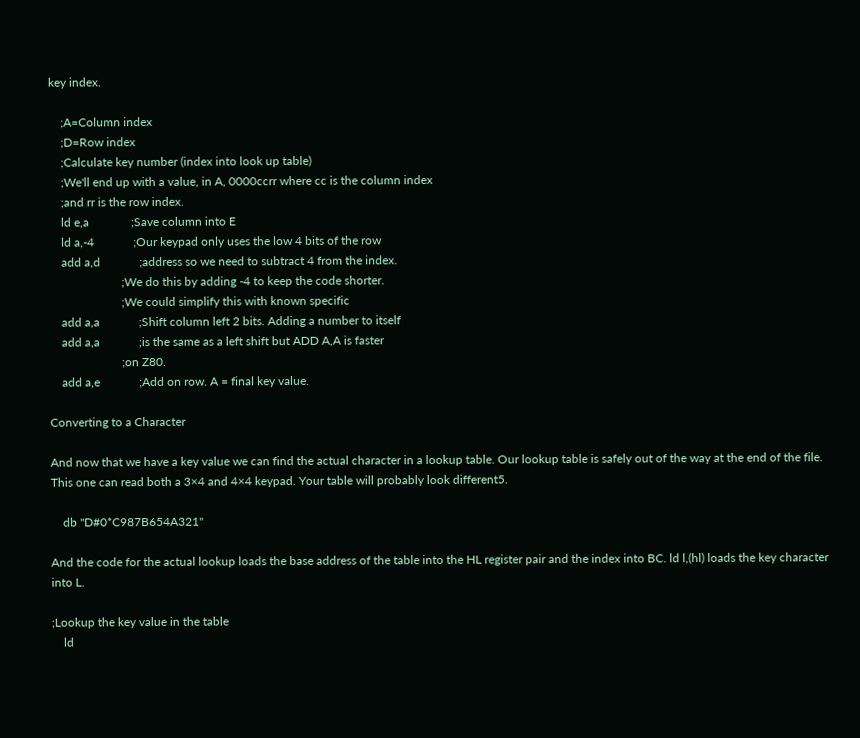key index.

    ;A=Column index
    ;D=Row index
    ;Calculate key number (index into look up table)
    ;We'll end up with a value, in A, 0000ccrr where cc is the column index
    ;and rr is the row index.
    ld e,a              ;Save column into E
    ld a,-4             ;Our keypad only uses the low 4 bits of the row
    add a,d             ;address so we need to subtract 4 from the index.
                        ;We do this by adding -4 to keep the code shorter.
                        ;We could simplify this with known specific
    add a,a             ;Shift column left 2 bits. Adding a number to itself
    add a,a             ;is the same as a left shift but ADD A,A is faster
                        ;on Z80.
    add a,e             ;Add on row. A = final key value.

Converting to a Character

And now that we have a key value we can find the actual character in a lookup table. Our lookup table is safely out of the way at the end of the file. This one can read both a 3×4 and 4×4 keypad. Your table will probably look different5.

    db "D#0*C987B654A321"

And the code for the actual lookup loads the base address of the table into the HL register pair and the index into BC. ld l,(hl) loads the key character into L.

;Lookup the key value in the table
    ld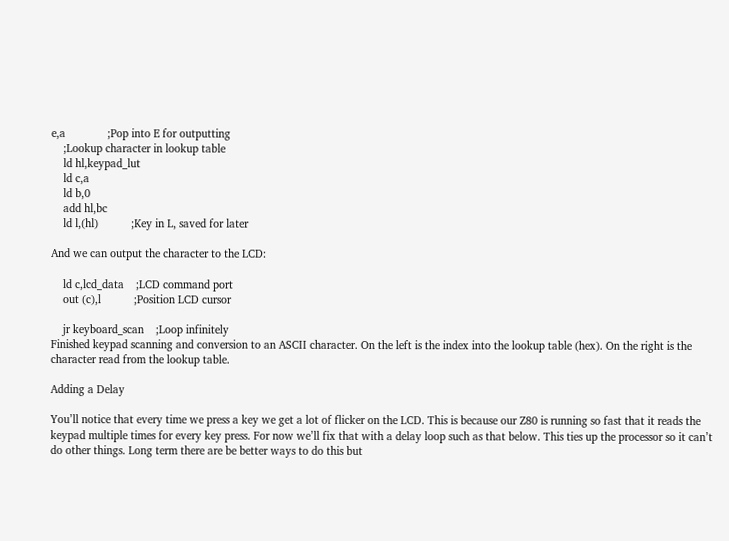e,a              ;Pop into E for outputting
    ;Lookup character in lookup table
    ld hl,keypad_lut
    ld c,a
    ld b,0
    add hl,bc
    ld l,(hl)           ;Key in L, saved for later

And we can output the character to the LCD:

    ld c,lcd_data    ;LCD command port
    out (c),l           ;Position LCD cursor

    jr keyboard_scan    ;Loop infinitely
Finished keypad scanning and conversion to an ASCII character. On the left is the index into the lookup table (hex). On the right is the character read from the lookup table.

Adding a Delay

You’ll notice that every time we press a key we get a lot of flicker on the LCD. This is because our Z80 is running so fast that it reads the keypad multiple times for every key press. For now we’ll fix that with a delay loop such as that below. This ties up the processor so it can’t do other things. Long term there are be better ways to do this but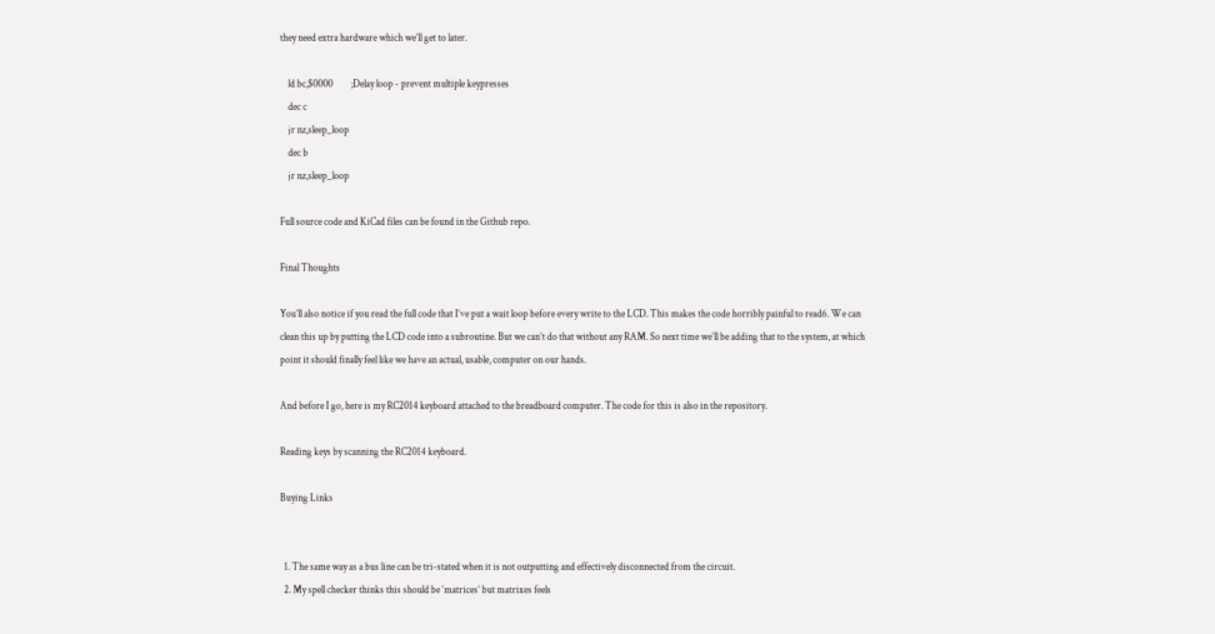they need extra hardware which we’ll get to later.

    ld bc,$0000         ;Delay loop - prevent multiple keypresses
    dec c
    jr nz,sleep_loop
    dec b
    jr nz,sleep_loop

Full source code and KiCad files can be found in the Github repo.

Final Thoughts

You’ll also notice if you read the full code that I’ve put a wait loop before every write to the LCD. This makes the code horribly painful to read6. We can clean this up by putting the LCD code into a subroutine. But we can’t do that without any RAM. So next time we’ll be adding that to the system, at which point it should finally feel like we have an actual, usable, computer on our hands.

And before I go, here is my RC2014 keyboard attached to the breadboard computer. The code for this is also in the repository.

Reading keys by scanning the RC2014 keyboard.

Buying Links


  1. The same way as a bus line can be tri-stated when it is not outputting and effectively disconnected from the circuit.
  2. My spell checker thinks this should be ‘matrices’ but matrixes feels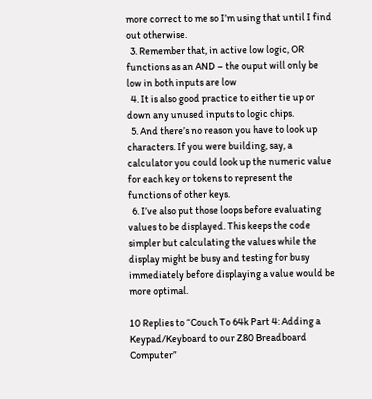more correct to me so I’m using that until I find out otherwise.
  3. Remember that, in active low logic, OR functions as an AND – the ouput will only be low in both inputs are low
  4. It is also good practice to either tie up or down any unused inputs to logic chips.
  5. And there’s no reason you have to look up characters. If you were building, say, a calculator you could look up the numeric value for each key or tokens to represent the functions of other keys.
  6. I’ve also put those loops before evaluating values to be displayed. This keeps the code simpler but calculating the values while the display might be busy and testing for busy immediately before displaying a value would be more optimal.

10 Replies to “Couch To 64k Part 4: Adding a Keypad/Keyboard to our Z80 Breadboard Computer”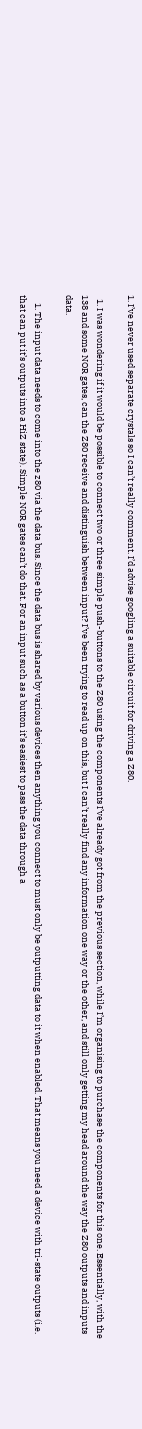1. I’ve never used separate crystals so I can’t really comment. I’d advise googling a suitable circuit for driving a Z80.

  1. I was wondering if it would be possible to connect two or three simple push-buttons to the Z80 using the components I’ve already got from the previous section, while I’m organising to purchase the components for this one. Essentially, with the 138 and some NOR gates, can the Z80 receive and distinguish between input? I’ve been trying to read up on this, but I can’t really find any information one way or the other, and still only getting my head around the way the Z80 outputs and inputs data.

    1. The input data needs to come into the z80 via the data bus. Since the data bus is shared by various devices then anything you connect to must only be outputting data to it when enabled. That means you need a device with tri-state outputs (i.e. that can put it’s outputs into a HiZ state). Simple NOR gates can’t do that. For an input such as a button it’s easiest to pass the data through a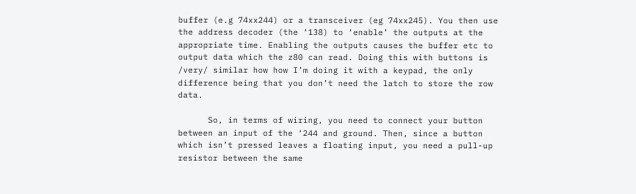buffer (e.g 74xx244) or a transceiver (eg 74xx245). You then use the address decoder (the ‘138) to ‘enable’ the outputs at the appropriate time. Enabling the outputs causes the buffer etc to output data which the z80 can read. Doing this with buttons is /very/ similar how how I’m doing it with a keypad, the only difference being that you don’t need the latch to store the row data.

      So, in terms of wiring, you need to connect your button between an input of the ‘244 and ground. Then, since a button which isn’t pressed leaves a floating input, you need a pull-up resistor between the same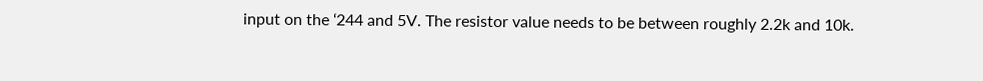input on the ‘244 and 5V. The resistor value needs to be between roughly 2.2k and 10k.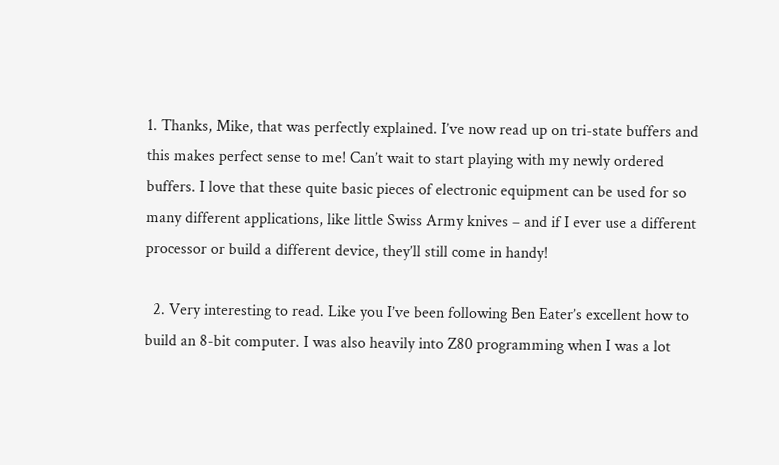1. Thanks, Mike, that was perfectly explained. I’ve now read up on tri-state buffers and this makes perfect sense to me! Can’t wait to start playing with my newly ordered buffers. I love that these quite basic pieces of electronic equipment can be used for so many different applications, like little Swiss Army knives – and if I ever use a different processor or build a different device, they’ll still come in handy!

  2. Very interesting to read. Like you I’ve been following Ben Eater’s excellent how to build an 8-bit computer. I was also heavily into Z80 programming when I was a lot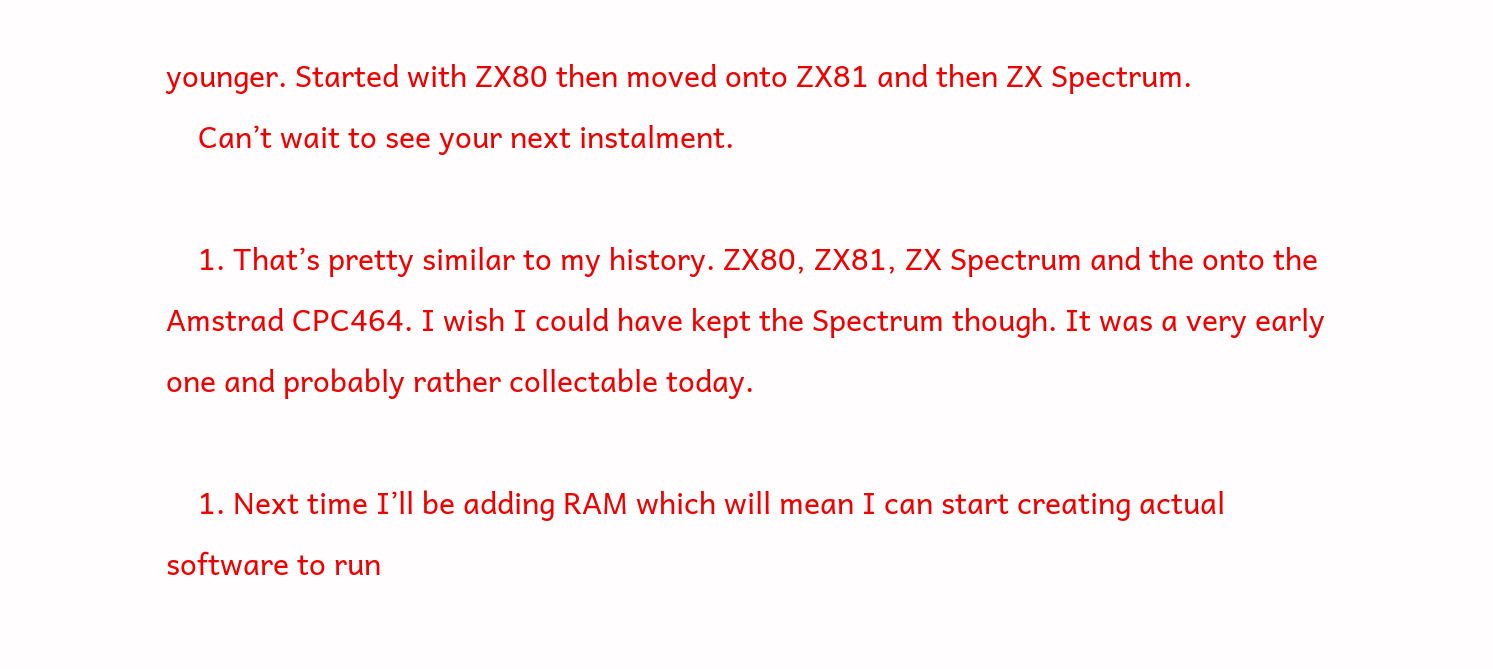younger. Started with ZX80 then moved onto ZX81 and then ZX Spectrum.
    Can’t wait to see your next instalment.

    1. That’s pretty similar to my history. ZX80, ZX81, ZX Spectrum and the onto the Amstrad CPC464. I wish I could have kept the Spectrum though. It was a very early one and probably rather collectable today.

    1. Next time I’ll be adding RAM which will mean I can start creating actual software to run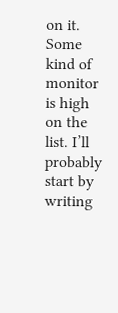on it. Some kind of monitor is high on the list. I’ll probably start by writing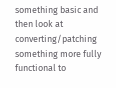something basic and then look at converting/patching something more fully functional to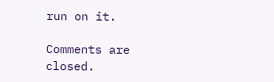run on it.

Comments are closed.